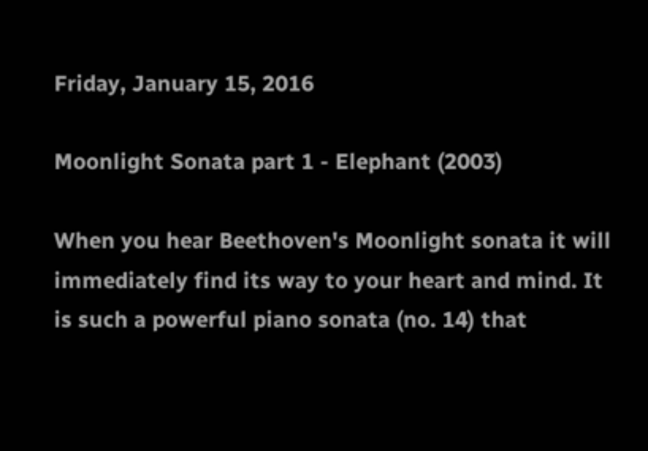Friday, January 15, 2016

Moonlight Sonata part 1 - Elephant (2003)

When you hear Beethoven's Moonlight sonata it will immediately find its way to your heart and mind. It is such a powerful piano sonata (no. 14) that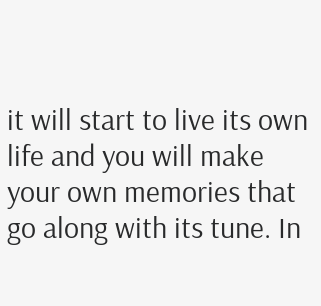it will start to live its own life and you will make your own memories that go along with its tune. In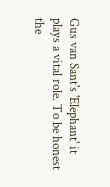Gus van Sant's 'Elephant' it plays a vital role. To be honest the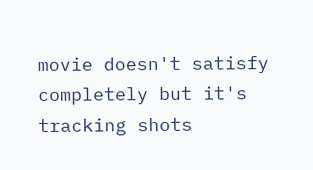movie doesn't satisfy completely but it's tracking shots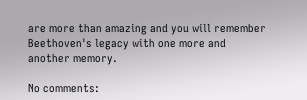are more than amazing and you will remember Beethoven's legacy with one more and another memory.

No comments: